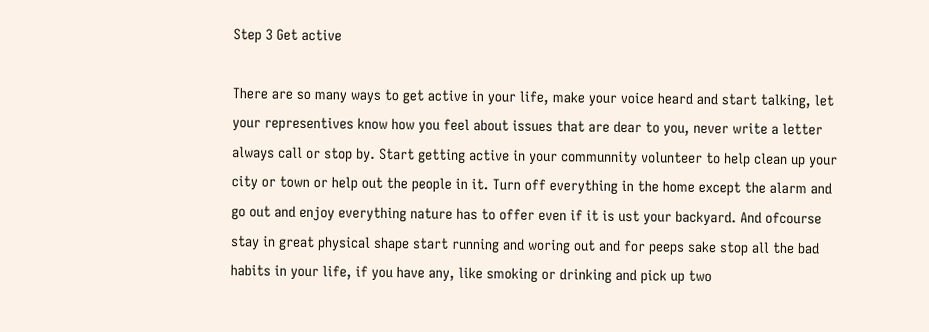Step 3 Get active

There are so many ways to get active in your life, make your voice heard and start talking, let your representives know how you feel about issues that are dear to you, never write a letter always call or stop by. Start getting active in your communnity volunteer to help clean up your city or town or help out the people in it. Turn off everything in the home except the alarm and go out and enjoy everything nature has to offer even if it is ust your backyard. And ofcourse stay in great physical shape start running and woring out and for peeps sake stop all the bad habits in your life, if you have any, like smoking or drinking and pick up two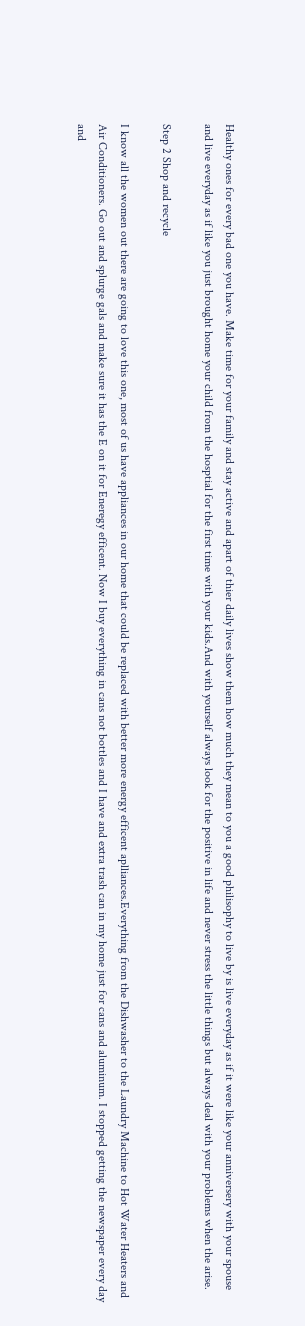Healthy ones for every bad one you have. Make time for your family and stay active and apart of thier daily lives show them how much they mean to you a good philisophy to live by is live everyday as if it were like your anniversery with your spouse and live everyday as if like you just brought home your child from the hosptial for the first time with your kids.And with yourself always look for the positive in life and never stress the little things but always deal with your problems when the arise.

Step 2 Shop and recycle

I know all the women out there are going to love this one, most of us have appliances in our home that could be replaced with better more energy efficent aplliances.Everything from the Dishwasher to the Laundry Machine to Hot Water Heaters and Air Conditioners. Go out and splurge gals and make sure it has the E on it for Eneregy efficent. Now I buy everything in cans not bottles and I have and extra trash can in my home just for cans and aluminum. I stopped getting the newspaper every day and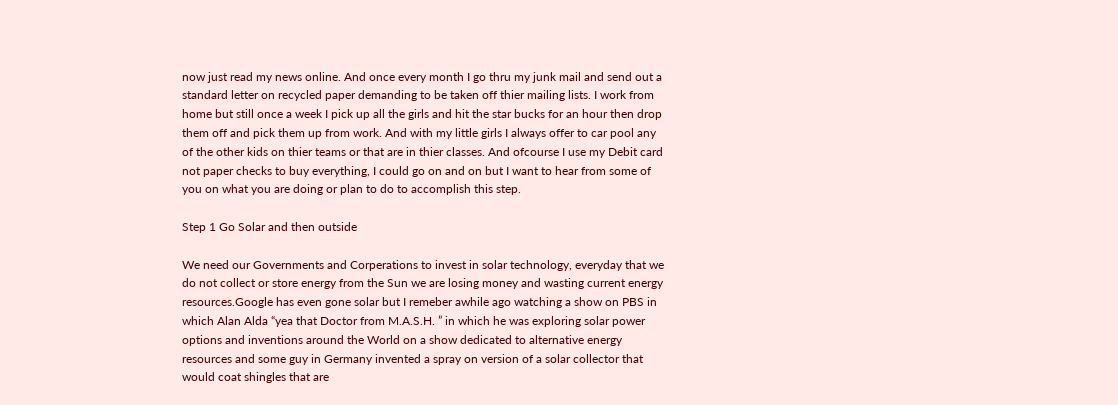now just read my news online. And once every month I go thru my junk mail and send out a standard letter on recycled paper demanding to be taken off thier mailing lists. I work from home but still once a week I pick up all the girls and hit the star bucks for an hour then drop them off and pick them up from work. And with my little girls I always offer to car pool any of the other kids on thier teams or that are in thier classes. And ofcourse I use my Debit card not paper checks to buy everything, I could go on and on but I want to hear from some of you on what you are doing or plan to do to accomplish this step.

Step 1 Go Solar and then outside

We need our Governments and Corperations to invest in solar technology, everyday that we do not collect or store energy from the Sun we are losing money and wasting current energy resources.Google has even gone solar but I remeber awhile ago watching a show on PBS in which Alan Alda “yea that Doctor from M.A.S.H. ” in which he was exploring solar power options and inventions around the World on a show dedicated to alternative energy resources and some guy in Germany invented a spray on version of a solar collector that would coat shingles that are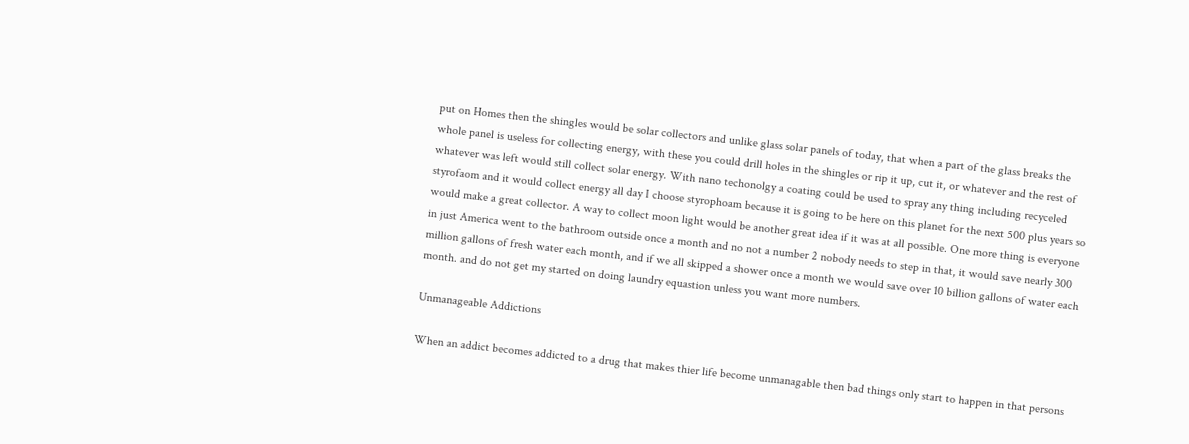put on Homes then the shingles would be solar collectors and unlike glass solar panels of today, that when a part of the glass breaks the whole panel is useless for collecting energy, with these you could drill holes in the shingles or rip it up, cut it, or whatever and the rest of whatever was left would still collect solar energy. With nano techonolgy a coating could be used to spray any thing including recyceled styrofaom and it would collect energy all day I choose styrophoam because it is going to be here on this planet for the next 500 plus years so would make a great collector. A way to collect moon light would be another great idea if it was at all possible. One more thing is everyone in just America went to the bathroom outside once a month and no not a number 2 nobody needs to step in that, it would save nearly 300 million gallons of fresh water each month, and if we all skipped a shower once a month we would save over 10 billion gallons of water each month. and do not get my started on doing laundry equastion unless you want more numbers.

Unmanageable Addictions

When an addict becomes addicted to a drug that makes thier life become unmanagable then bad things only start to happen in that persons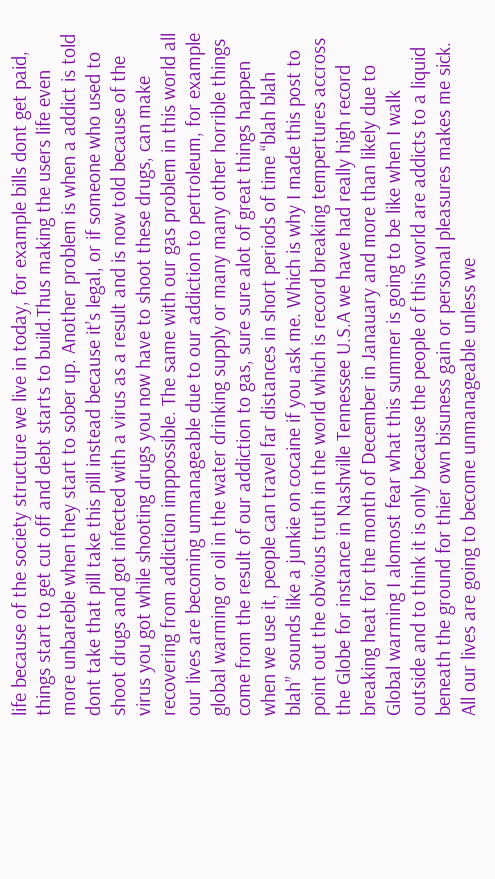life because of the society structure we live in today, for example bills dont get paid, things start to get cut off and debt starts to build.Thus making the users life even more unbareble when they start to sober up. Another problem is when a addict is told dont take that pill take this pill instead because it’s legal, or if someone who used to shoot drugs and got infected with a virus as a result and is now told because of the virus you got while shooting drugs you now have to shoot these drugs, can make recovering from addiction imppossible. The same with our gas problem in this world all our lives are becoming unmanageable due to our addiction to pertroleum, for example global warming or oil in the water drinking supply or many many other horrible things come from the result of our addiction to gas, sure sure alot of great things happen when we use it, people can travel far distances in short periods of time “blah blah blah” sounds like a junkie on cocaine if you ask me. Which is why I made this post to point out the obvious truth in the world which is record breaking tempertures accross the Globe for instance in Nashville Tennessee U.S.A we have had really high record breaking heat for the month of December in Janauary and more than likely due to Global warming I alomost fear what this summer is going to be like when I walk outside and to think it is only because the people of this world are addicts to a liquid beneath the ground for thier own bisuness gain or personal pleasures makes me sick. All our lives are going to become unmanageable unless we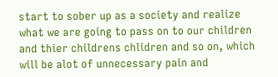start to sober up as a society and realize what we are going to pass on to our children and thier childrens chlidren and so on, which will be alot of unnecessary pain and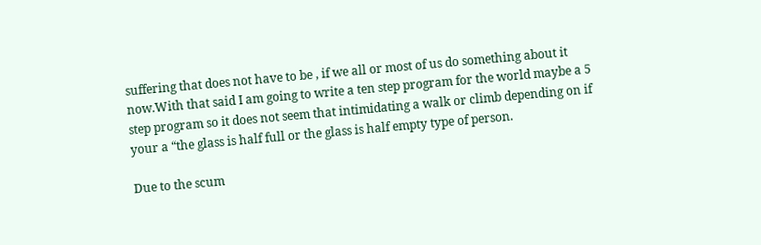suffering that does not have to be , if we all or most of us do something about it now.With that said I am going to write a ten step program for the world maybe a 5 step program so it does not seem that intimidating a walk or climb depending on if your a “the glass is half full or the glass is half empty type of person.

Due to the scum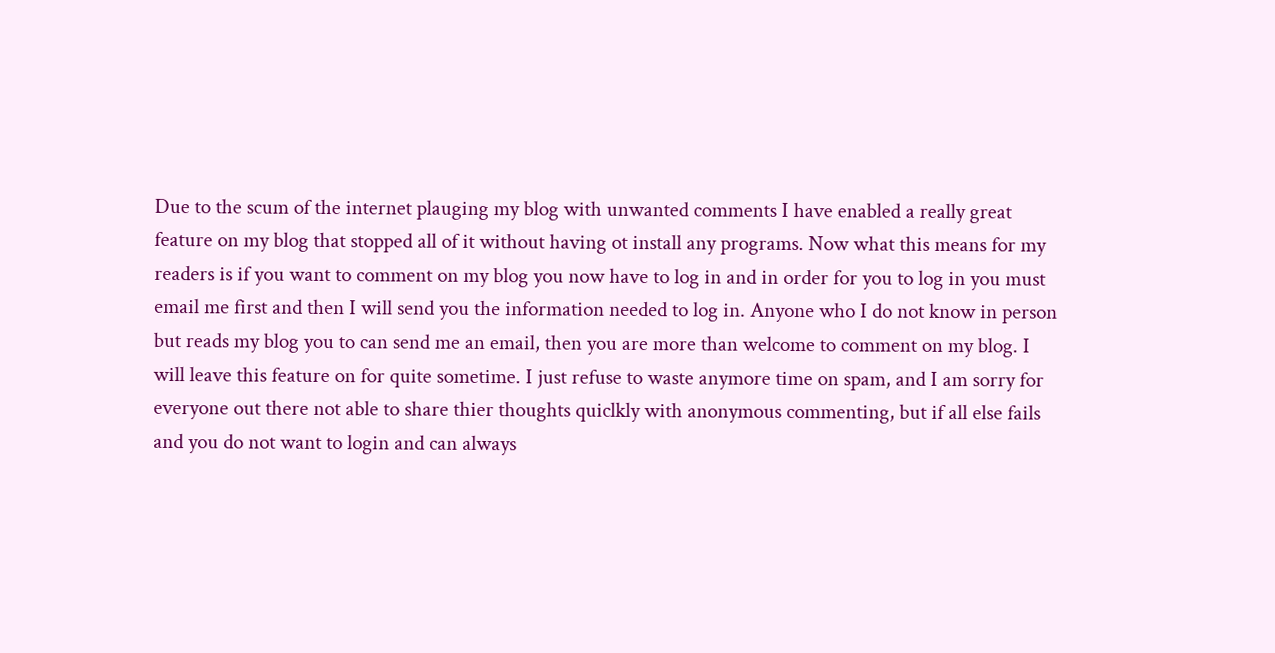Due to the scum of the internet plauging my blog with unwanted comments I have enabled a really great feature on my blog that stopped all of it without having ot install any programs. Now what this means for my readers is if you want to comment on my blog you now have to log in and in order for you to log in you must email me first and then I will send you the information needed to log in. Anyone who I do not know in person but reads my blog you to can send me an email, then you are more than welcome to comment on my blog. I will leave this feature on for quite sometime. I just refuse to waste anymore time on spam, and I am sorry for everyone out there not able to share thier thoughts quiclkly with anonymous commenting, but if all else fails and you do not want to login and can always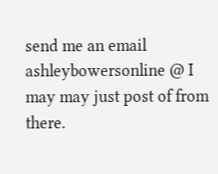send me an email ashleybowersonline @ I may may just post of from there.